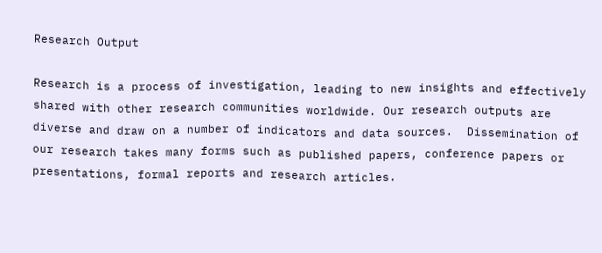Research Output

Research is a process of investigation, leading to new insights and effectively shared with other research communities worldwide. Our research outputs are diverse and draw on a number of indicators and data sources.  Dissemination of our research takes many forms such as published papers, conference papers or presentations, formal reports and research articles.